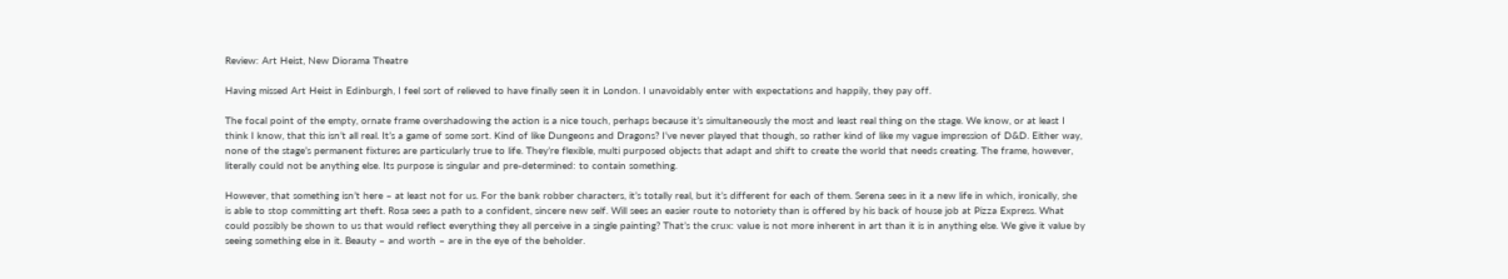Review: Art Heist, New Diorama Theatre

Having missed Art Heist in Edinburgh, I feel sort of relieved to have finally seen it in London. I unavoidably enter with expectations and happily, they pay off.

The focal point of the empty, ornate frame overshadowing the action is a nice touch, perhaps because it’s simultaneously the most and least real thing on the stage. We know, or at least I think I know, that this isn’t all real. It’s a game of some sort. Kind of like Dungeons and Dragons? I’ve never played that though, so rather kind of like my vague impression of D&D. Either way, none of the stage’s permanent fixtures are particularly true to life. They’re flexible, multi purposed objects that adapt and shift to create the world that needs creating. The frame, however, literally could not be anything else. Its purpose is singular and pre-determined: to contain something.

However, that something isn’t here – at least not for us. For the bank robber characters, it’s totally real, but it’s different for each of them. Serena sees in it a new life in which, ironically, she is able to stop committing art theft. Rosa sees a path to a confident, sincere new self. Will sees an easier route to notoriety than is offered by his back of house job at Pizza Express. What could possibly be shown to us that would reflect everything they all perceive in a single painting? That’s the crux: value is not more inherent in art than it is in anything else. We give it value by seeing something else in it. Beauty – and worth – are in the eye of the beholder.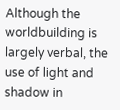Although the worldbuilding is largely verbal, the use of light and shadow in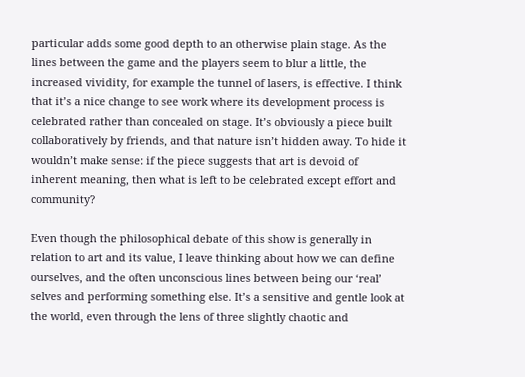particular adds some good depth to an otherwise plain stage. As the lines between the game and the players seem to blur a little, the increased vividity, for example the tunnel of lasers, is effective. I think that it’s a nice change to see work where its development process is celebrated rather than concealed on stage. It’s obviously a piece built collaboratively by friends, and that nature isn’t hidden away. To hide it wouldn’t make sense: if the piece suggests that art is devoid of inherent meaning, then what is left to be celebrated except effort and community?

Even though the philosophical debate of this show is generally in relation to art and its value, I leave thinking about how we can define ourselves, and the often unconscious lines between being our ‘real’ selves and performing something else. It’s a sensitive and gentle look at the world, even through the lens of three slightly chaotic and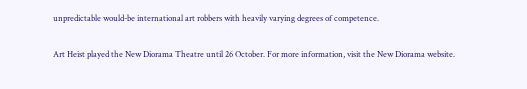unpredictable would-be international art robbers with heavily varying degrees of competence.

Art Heist played the New Diorama Theatre until 26 October. For more information, visit the New Diorama website.